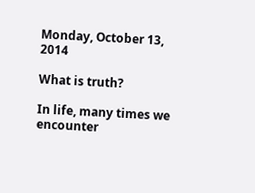Monday, October 13, 2014

What is truth?

In life, many times we encounter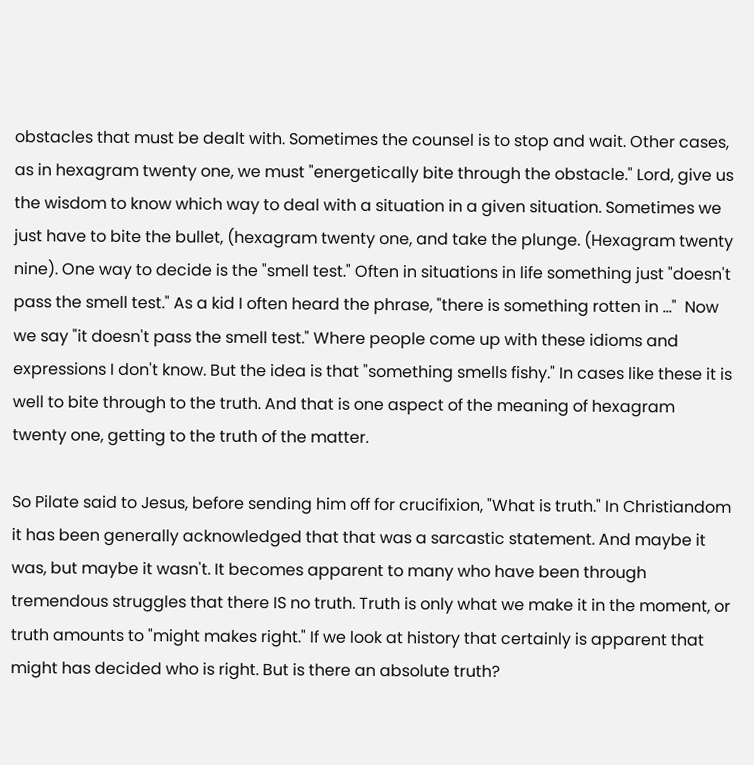obstacles that must be dealt with. Sometimes the counsel is to stop and wait. Other cases, as in hexagram twenty one, we must "energetically bite through the obstacle." Lord, give us the wisdom to know which way to deal with a situation in a given situation. Sometimes we just have to bite the bullet, (hexagram twenty one, and take the plunge. (Hexagram twenty nine). One way to decide is the "smell test." Often in situations in life something just "doesn't pass the smell test." As a kid I often heard the phrase, "there is something rotten in ..."  Now we say "it doesn't pass the smell test." Where people come up with these idioms and expressions I don't know. But the idea is that "something smells fishy." In cases like these it is well to bite through to the truth. And that is one aspect of the meaning of hexagram twenty one, getting to the truth of the matter.

So Pilate said to Jesus, before sending him off for crucifixion, "What is truth." In Christiandom it has been generally acknowledged that that was a sarcastic statement. And maybe it was, but maybe it wasn't. It becomes apparent to many who have been through tremendous struggles that there IS no truth. Truth is only what we make it in the moment, or truth amounts to "might makes right." If we look at history that certainly is apparent that might has decided who is right. But is there an absolute truth?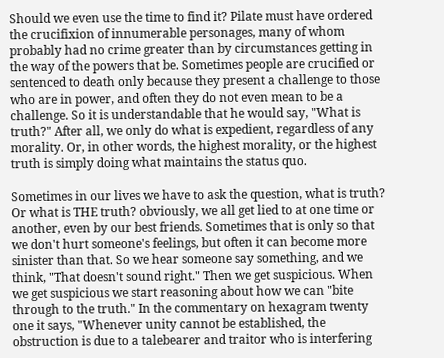Should we even use the time to find it? Pilate must have ordered the crucifixion of innumerable personages, many of whom probably had no crime greater than by circumstances getting in the way of the powers that be. Sometimes people are crucified or sentenced to death only because they present a challenge to those who are in power, and often they do not even mean to be a challenge. So it is understandable that he would say, "What is truth?" After all, we only do what is expedient, regardless of any morality. Or, in other words, the highest morality, or the highest truth is simply doing what maintains the status quo.

Sometimes in our lives we have to ask the question, what is truth? Or what is THE truth? obviously, we all get lied to at one time or another, even by our best friends. Sometimes that is only so that we don't hurt someone's feelings, but often it can become more sinister than that. So we hear someone say something, and we think, "That doesn't sound right." Then we get suspicious. When we get suspicious we start reasoning about how we can "bite through to the truth." In the commentary on hexagram twenty one it says, "Whenever unity cannot be established, the obstruction is due to a talebearer and traitor who is interfering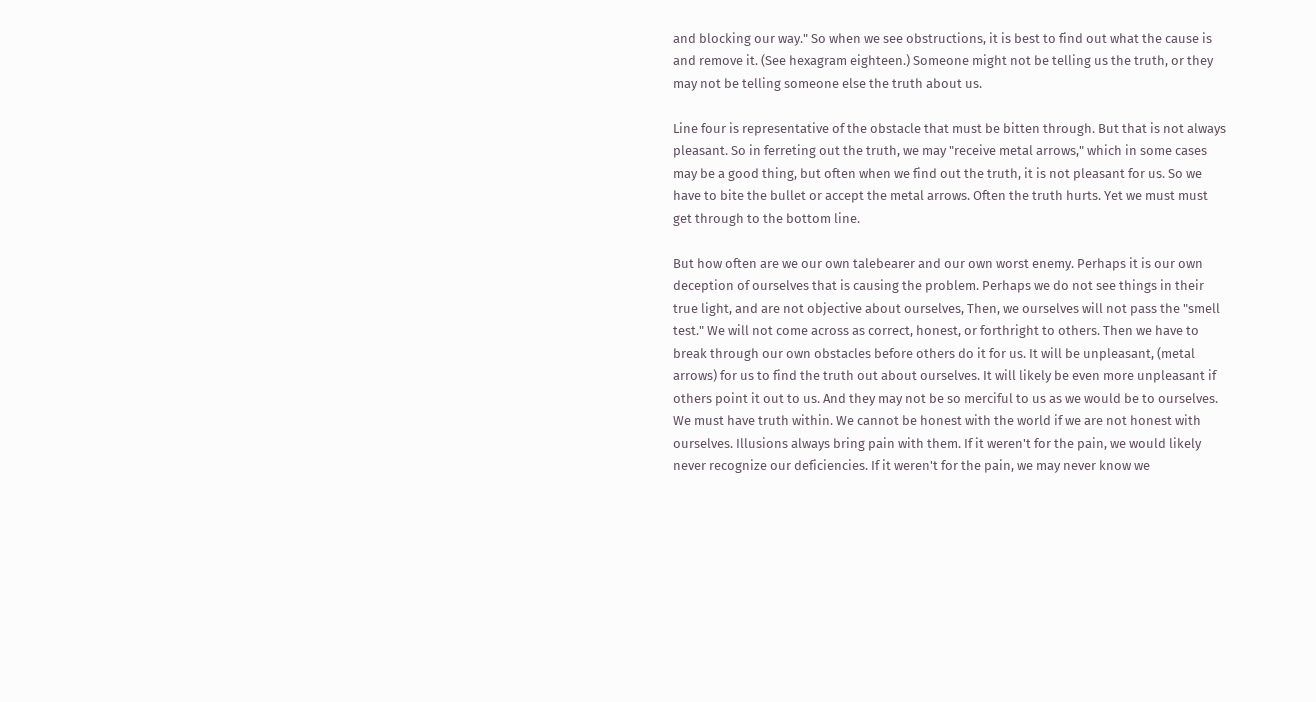and blocking our way." So when we see obstructions, it is best to find out what the cause is and remove it. (See hexagram eighteen.) Someone might not be telling us the truth, or they may not be telling someone else the truth about us.

Line four is representative of the obstacle that must be bitten through. But that is not always pleasant. So in ferreting out the truth, we may "receive metal arrows," which in some cases may be a good thing, but often when we find out the truth, it is not pleasant for us. So we have to bite the bullet or accept the metal arrows. Often the truth hurts. Yet we must must get through to the bottom line.

But how often are we our own talebearer and our own worst enemy. Perhaps it is our own deception of ourselves that is causing the problem. Perhaps we do not see things in their true light, and are not objective about ourselves, Then, we ourselves will not pass the "smell test." We will not come across as correct, honest, or forthright to others. Then we have to break through our own obstacles before others do it for us. It will be unpleasant, (metal arrows) for us to find the truth out about ourselves. It will likely be even more unpleasant if others point it out to us. And they may not be so merciful to us as we would be to ourselves. We must have truth within. We cannot be honest with the world if we are not honest with ourselves. Illusions always bring pain with them. If it weren't for the pain, we would likely never recognize our deficiencies. If it weren't for the pain, we may never know we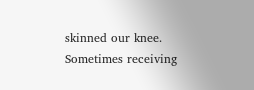skinned our knee. Sometimes receiving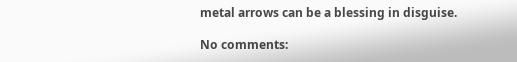metal arrows can be a blessing in disguise.

No comments: